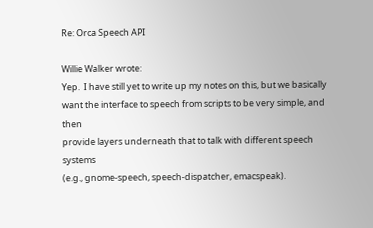Re: Orca Speech API

Willie Walker wrote:
Yep.  I have still yet to write up my notes on this, but we basically
want the interface to speech from scripts to be very simple, and then
provide layers underneath that to talk with different speech systems
(e.g., gnome-speech, speech-dispatcher, emacspeak).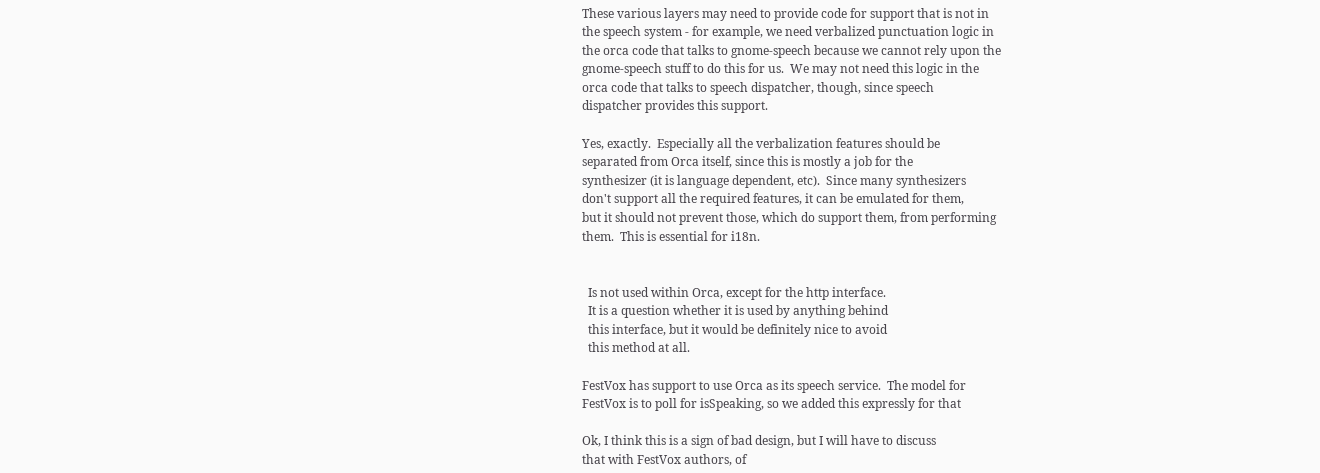These various layers may need to provide code for support that is not in
the speech system - for example, we need verbalized punctuation logic in
the orca code that talks to gnome-speech because we cannot rely upon the
gnome-speech stuff to do this for us.  We may not need this logic in the
orca code that talks to speech dispatcher, though, since speech
dispatcher provides this support.

Yes, exactly.  Especially all the verbalization features should be
separated from Orca itself, since this is mostly a job for the
synthesizer (it is language dependent, etc).  Since many synthesizers
don't support all the required features, it can be emulated for them,
but it should not prevent those, which do support them, from performing
them.  This is essential for i18n.


  Is not used within Orca, except for the http interface.
  It is a question whether it is used by anything behind
  this interface, but it would be definitely nice to avoid
  this method at all.

FestVox has support to use Orca as its speech service.  The model for
FestVox is to poll for isSpeaking, so we added this expressly for that

Ok, I think this is a sign of bad design, but I will have to discuss
that with FestVox authors, of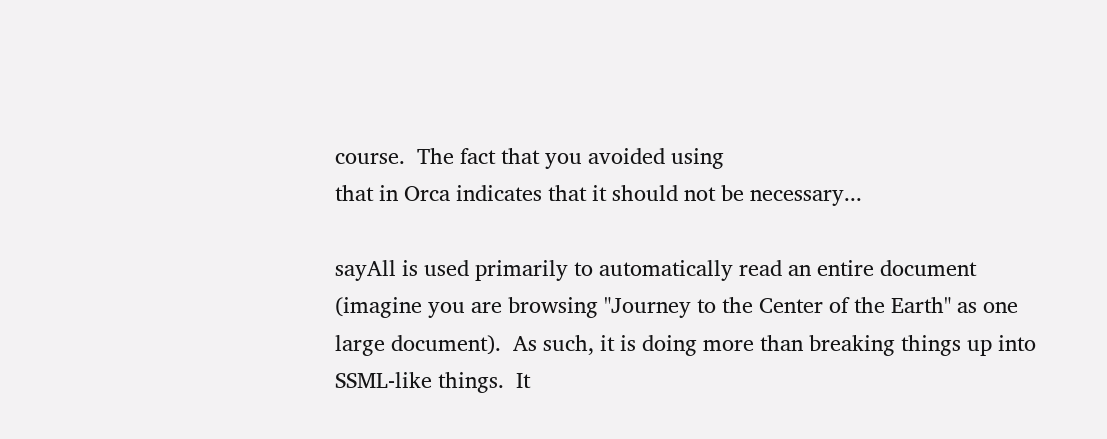course.  The fact that you avoided using
that in Orca indicates that it should not be necessary...

sayAll is used primarily to automatically read an entire document
(imagine you are browsing "Journey to the Center of the Earth" as one
large document).  As such, it is doing more than breaking things up into
SSML-like things.  It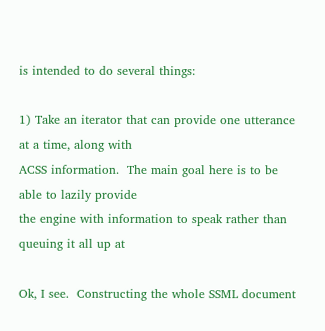is intended to do several things:

1) Take an iterator that can provide one utterance at a time, along with
ACSS information.  The main goal here is to be able to lazily provide
the engine with information to speak rather than queuing it all up at

Ok, I see.  Constructing the whole SSML document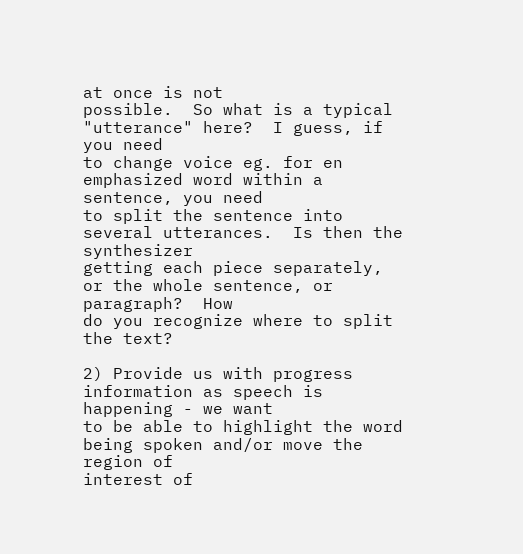at once is not
possible.  So what is a typical "utterance" here?  I guess, if you need
to change voice eg. for en emphasized word within a sentence, you need
to split the sentence into several utterances.  Is then the synthesizer
getting each piece separately, or the whole sentence, or paragraph?  How
do you recognize where to split the text?

2) Provide us with progress information as speech is happening - we want
to be able to highlight the word being spoken and/or move the region of
interest of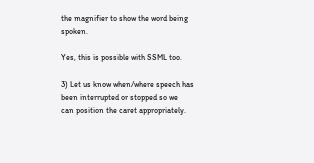the magnifier to show the word being spoken.

Yes, this is possible with SSML too.

3) Let us know when/where speech has been interrupted or stopped so we
can position the caret appropriately.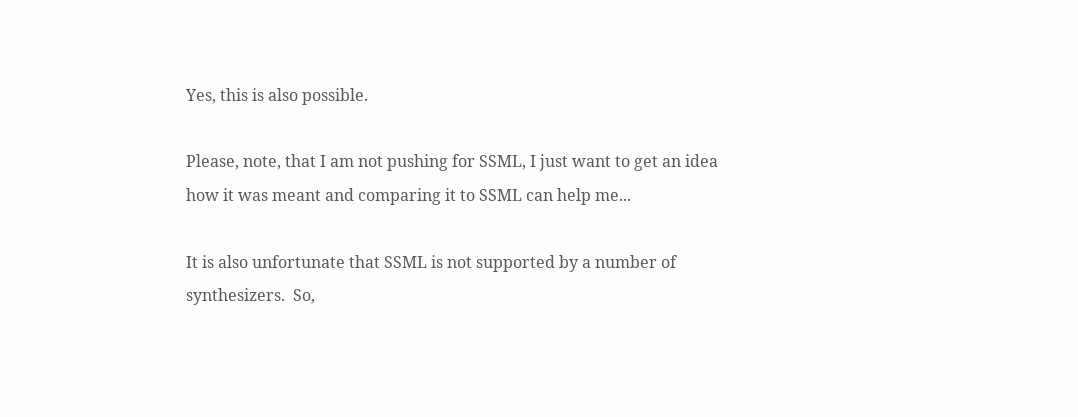Yes, this is also possible.

Please, note, that I am not pushing for SSML, I just want to get an idea
how it was meant and comparing it to SSML can help me...

It is also unfortunate that SSML is not supported by a number of
synthesizers.  So,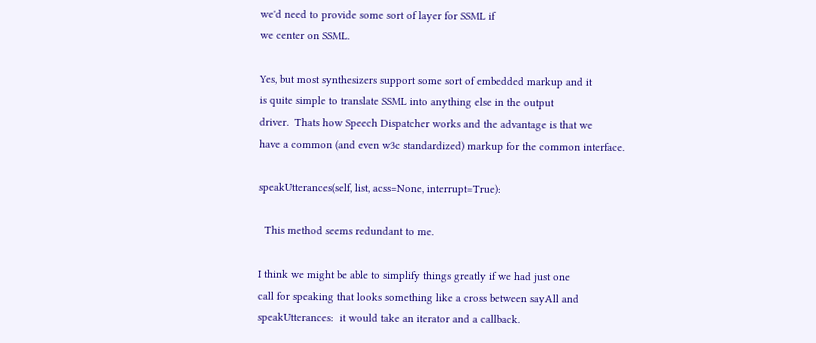we'd need to provide some sort of layer for SSML if
we center on SSML.

Yes, but most synthesizers support some sort of embedded markup and it
is quite simple to translate SSML into anything else in the output
driver.  Thats how Speech Dispatcher works and the advantage is that we
have a common (and even w3c standardized) markup for the common interface.

speakUtterances(self, list, acss=None, interrupt=True):

  This method seems redundant to me.

I think we might be able to simplify things greatly if we had just one
call for speaking that looks something like a cross between sayAll and
speakUtterances:  it would take an iterator and a callback.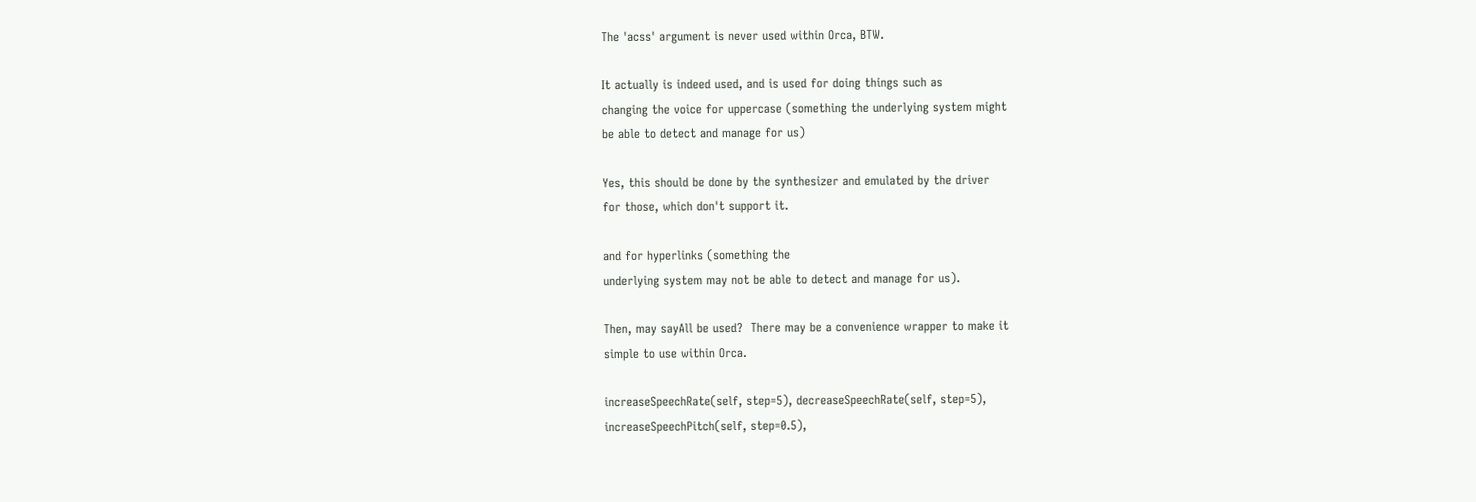The 'acss' argument is never used within Orca, BTW.

It actually is indeed used, and is used for doing things such as
changing the voice for uppercase (something the underlying system might
be able to detect and manage for us)

Yes, this should be done by the synthesizer and emulated by the driver
for those, which don't support it.

and for hyperlinks (something the
underlying system may not be able to detect and manage for us).

Then, may sayAll be used?  There may be a convenience wrapper to make it
simple to use within Orca.

increaseSpeechRate(self, step=5), decreaseSpeechRate(self, step=5),
increaseSpeechPitch(self, step=0.5),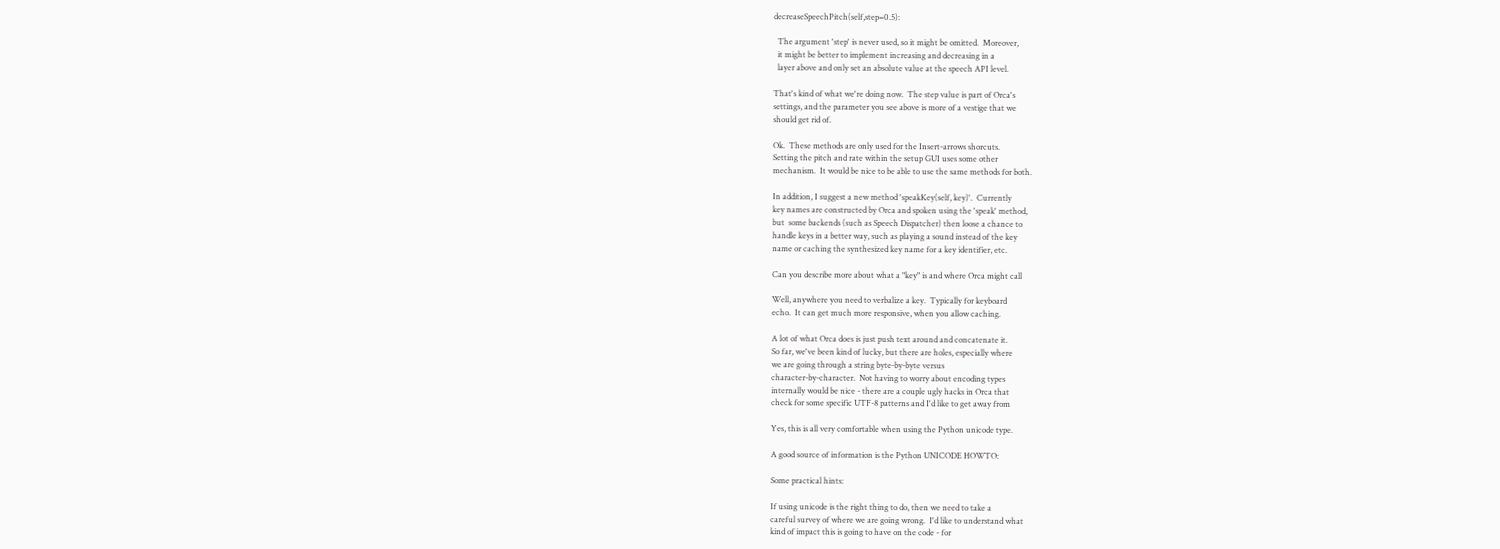decreaseSpeechPitch(self,step=0.5):

  The argument 'step' is never used, so it might be omitted.  Moreover,
  it might be better to implement increasing and decreasing in a
  layer above and only set an absolute value at the speech API level.

That's kind of what we're doing now.  The step value is part of Orca's
settings, and the parameter you see above is more of a vestige that we
should get rid of.

Ok.  These methods are only used for the Insert-arrows shorcuts.
Setting the pitch and rate within the setup GUI uses some other
mechanism.  It would be nice to be able to use the same methods for both.

In addition, I suggest a new method 'speakKey(self, key)'.  Currently
key names are constructed by Orca and spoken using the 'speak' method,
but  some backends (such as Speech Dispatcher) then loose a chance to
handle keys in a better way, such as playing a sound instead of the key
name or caching the synthesized key name for a key identifier, etc.

Can you describe more about what a "key" is and where Orca might call

Well, anywhere you need to verbalize a key.  Typically for keyboard
echo.  It can get much more responsive, when you allow caching.

A lot of what Orca does is just push text around and concatenate it.
So far, we've been kind of lucky, but there are holes, especially where
we are going through a string byte-by-byte versus
character-by-character.  Not having to worry about encoding types
internally would be nice - there are a couple ugly hacks in Orca that
check for some specific UTF-8 patterns and I'd like to get away from

Yes, this is all very comfortable when using the Python unicode type.

A good source of information is the Python UNICODE HOWTO:

Some practical hints:

If using unicode is the right thing to do, then we need to take a
careful survey of where we are going wrong.  I'd like to understand what
kind of impact this is going to have on the code - for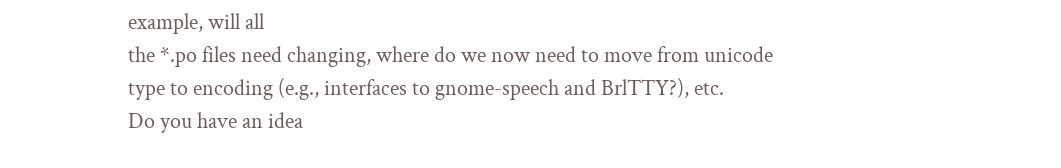example, will all
the *.po files need changing, where do we now need to move from unicode
type to encoding (e.g., interfaces to gnome-speech and BrlTTY?), etc.
Do you have an idea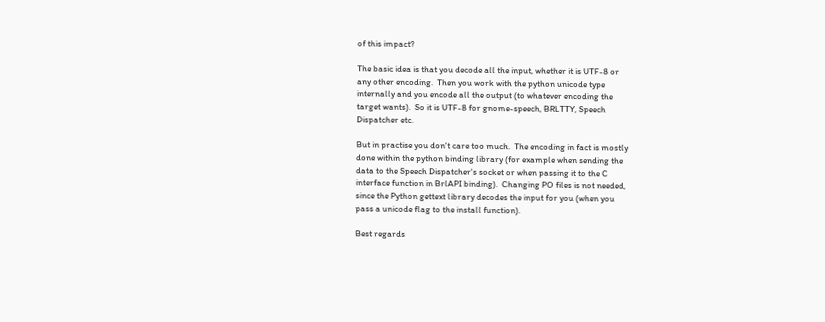of this impact?

The basic idea is that you decode all the input, whether it is UTF-8 or
any other encoding.  Then you work with the python unicode type
internally and you encode all the output (to whatever encoding the
target wants).  So it is UTF-8 for gnome-speech, BRLTTY, Speech
Dispatcher etc.

But in practise you don't care too much.  The encoding in fact is mostly
done within the python binding library (for example when sending the
data to the Speech Dispatcher's socket or when passing it to the C
interface function in BrlAPI binding).  Changing PO files is not needed,
since the Python gettext library decodes the input for you (when you
pass a unicode flag to the install function).

Best regards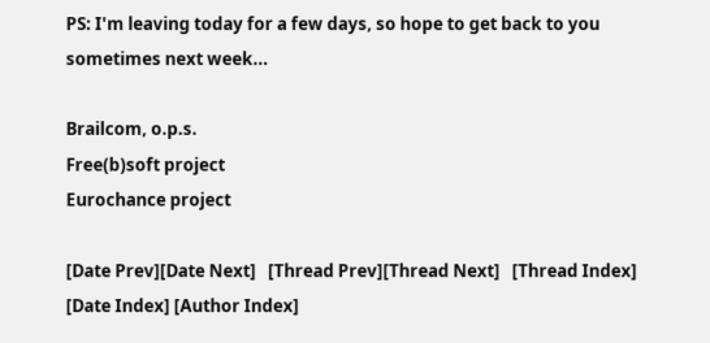PS: I'm leaving today for a few days, so hope to get back to you
sometimes next week...

Brailcom, o.p.s.
Free(b)soft project
Eurochance project

[Date Prev][Date Next]   [Thread Prev][Thread Next]   [Thread Index] [Date Index] [Author Index]